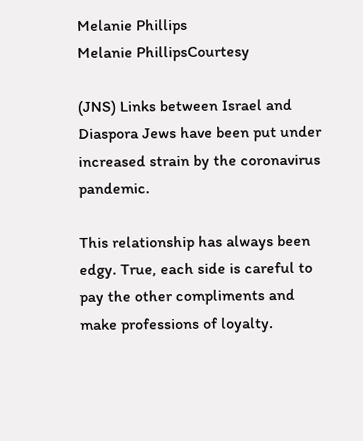Melanie Phillips
Melanie PhillipsCourtesy

(JNS) Links between Israel and Diaspora Jews have been put under increased strain by the coronavirus pandemic.

This relationship has always been edgy. True, each side is careful to pay the other compliments and make professions of loyalty.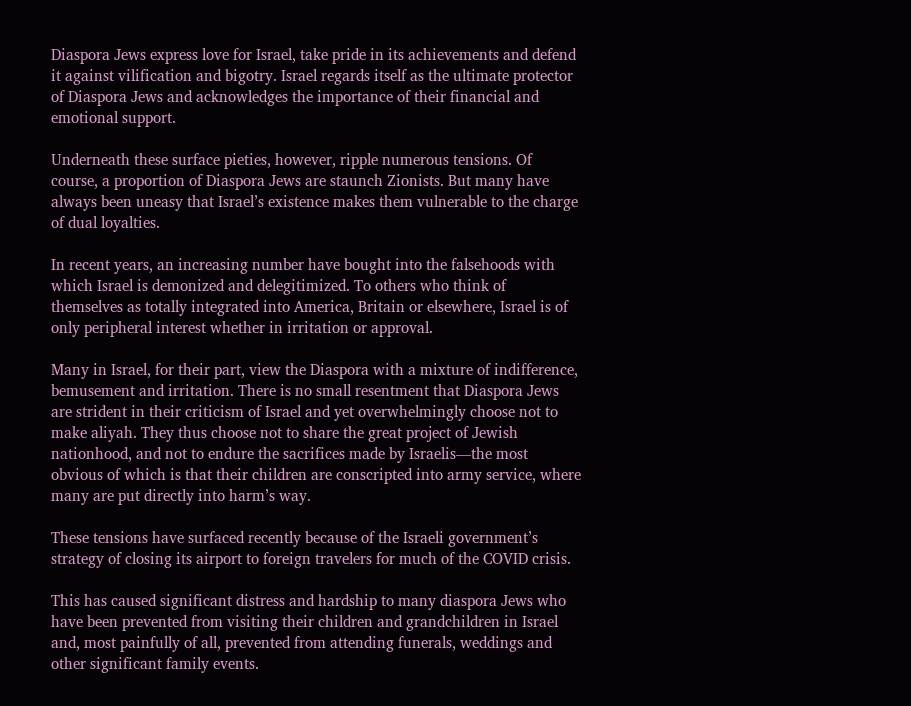Diaspora Jews express love for Israel, take pride in its achievements and defend it against vilification and bigotry. Israel regards itself as the ultimate protector of Diaspora Jews and acknowledges the importance of their financial and emotional support.

Underneath these surface pieties, however, ripple numerous tensions. Of course, a proportion of Diaspora Jews are staunch Zionists. But many have always been uneasy that Israel’s existence makes them vulnerable to the charge of dual loyalties.

In recent years, an increasing number have bought into the falsehoods with which Israel is demonized and delegitimized. To others who think of themselves as totally integrated into America, Britain or elsewhere, Israel is of only peripheral interest whether in irritation or approval.

Many in Israel, for their part, view the Diaspora with a mixture of indifference, bemusement and irritation. There is no small resentment that Diaspora Jews are strident in their criticism of Israel and yet overwhelmingly choose not to make aliyah. They thus choose not to share the great project of Jewish nationhood, and not to endure the sacrifices made by Israelis—the most obvious of which is that their children are conscripted into army service, where many are put directly into harm’s way.

These tensions have surfaced recently because of the Israeli government’s strategy of closing its airport to foreign travelers for much of the COVID crisis.

This has caused significant distress and hardship to many diaspora Jews who have been prevented from visiting their children and grandchildren in Israel and, most painfully of all, prevented from attending funerals, weddings and other significant family events.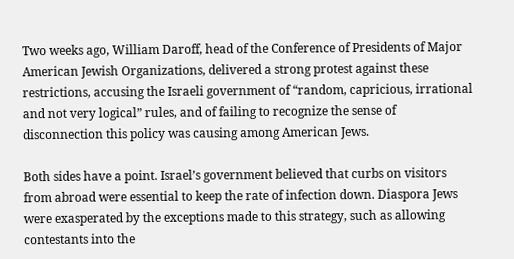Two weeks ago, William Daroff, head of the Conference of Presidents of Major American Jewish Organizations, delivered a strong protest against these restrictions, accusing the Israeli government of “random, capricious, irrational and not very logical” rules, and of failing to recognize the sense of disconnection this policy was causing among American Jews.

Both sides have a point. Israel’s government believed that curbs on visitors from abroad were essential to keep the rate of infection down. Diaspora Jews were exasperated by the exceptions made to this strategy, such as allowing contestants into the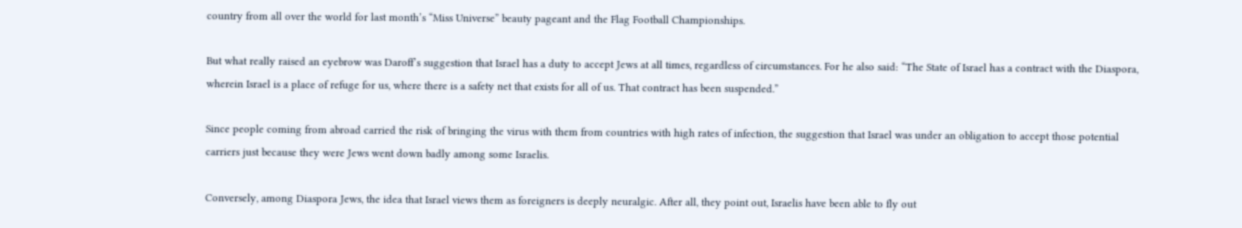country from all over the world for last month’s “Miss Universe” beauty pageant and the Flag Football Championships.

But what really raised an eyebrow was Daroff’s suggestion that Israel has a duty to accept Jews at all times, regardless of circumstances. For he also said: “The State of Israel has a contract with the Diaspora, wherein Israel is a place of refuge for us, where there is a safety net that exists for all of us. That contract has been suspended.”

Since people coming from abroad carried the risk of bringing the virus with them from countries with high rates of infection, the suggestion that Israel was under an obligation to accept those potential carriers just because they were Jews went down badly among some Israelis.

Conversely, among Diaspora Jews, the idea that Israel views them as foreigners is deeply neuralgic. After all, they point out, Israelis have been able to fly out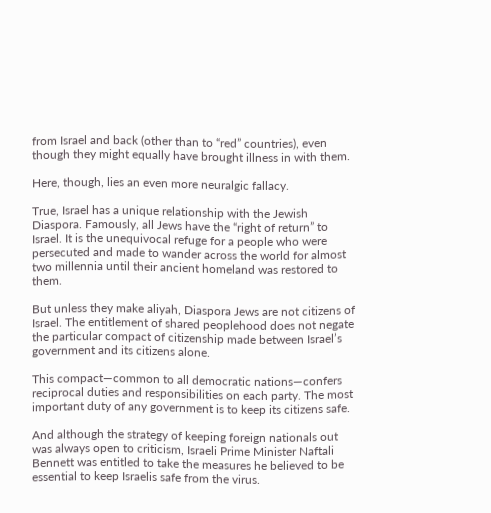from Israel and back (other than to “red” countries), even though they might equally have brought illness in with them.

Here, though, lies an even more neuralgic fallacy.

True, Israel has a unique relationship with the Jewish Diaspora. Famously, all Jews have the “right of return” to Israel. It is the unequivocal refuge for a people who were persecuted and made to wander across the world for almost two millennia until their ancient homeland was restored to them.

But unless they make aliyah, Diaspora Jews are not citizens of Israel. The entitlement of shared peoplehood does not negate the particular compact of citizenship made between Israel’s government and its citizens alone.

This compact—common to all democratic nations—confers reciprocal duties and responsibilities on each party. The most important duty of any government is to keep its citizens safe.

And although the strategy of keeping foreign nationals out was always open to criticism, Israeli Prime Minister Naftali Bennett was entitled to take the measures he believed to be essential to keep Israelis safe from the virus.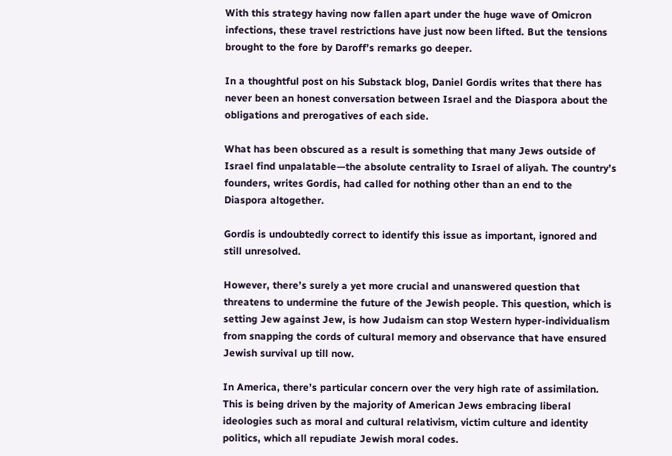With this strategy having now fallen apart under the huge wave of Omicron infections, these travel restrictions have just now been lifted. But the tensions brought to the fore by Daroff’s remarks go deeper.

In a thoughtful post on his Substack blog, Daniel Gordis writes that there has never been an honest conversation between Israel and the Diaspora about the obligations and prerogatives of each side.

What has been obscured as a result is something that many Jews outside of Israel find unpalatable—the absolute centrality to Israel of aliyah. The country’s founders, writes Gordis, had called for nothing other than an end to the Diaspora altogether.

Gordis is undoubtedly correct to identify this issue as important, ignored and still unresolved.

However, there’s surely a yet more crucial and unanswered question that threatens to undermine the future of the Jewish people. This question, which is setting Jew against Jew, is how Judaism can stop Western hyper-individualism from snapping the cords of cultural memory and observance that have ensured Jewish survival up till now.

In America, there’s particular concern over the very high rate of assimilation. This is being driven by the majority of American Jews embracing liberal ideologies such as moral and cultural relativism, victim culture and identity politics, which all repudiate Jewish moral codes.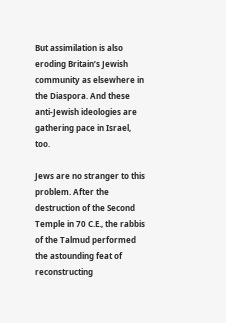But assimilation is also eroding Britain’s Jewish community as elsewhere in the Diaspora. And these anti-Jewish ideologies are gathering pace in Israel, too.

Jews are no stranger to this problem. After the destruction of the Second Temple in 70 C.E., the rabbis of the Talmud performed the astounding feat of reconstructing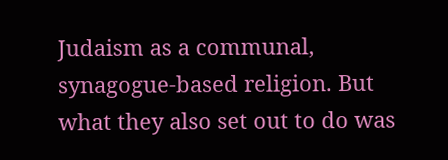Judaism as a communal, synagogue-based religion. But what they also set out to do was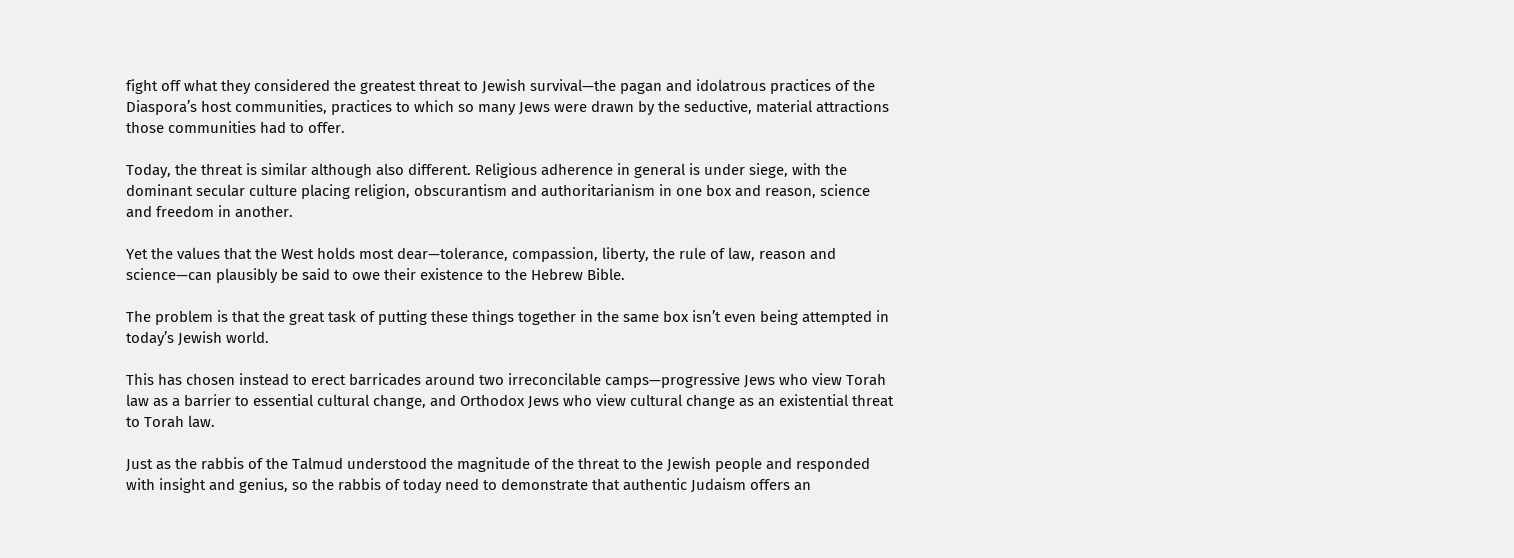fight off what they considered the greatest threat to Jewish survival—the pagan and idolatrous practices of the Diaspora’s host communities, practices to which so many Jews were drawn by the seductive, material attractions those communities had to offer.

Today, the threat is similar although also different. Religious adherence in general is under siege, with the dominant secular culture placing religion, obscurantism and authoritarianism in one box and reason, science and freedom in another.

Yet the values that the West holds most dear—tolerance, compassion, liberty, the rule of law, reason and science—can plausibly be said to owe their existence to the Hebrew Bible.

The problem is that the great task of putting these things together in the same box isn’t even being attempted in today’s Jewish world.

This has chosen instead to erect barricades around two irreconcilable camps—progressive Jews who view Torah law as a barrier to essential cultural change, and Orthodox Jews who view cultural change as an existential threat to Torah law.

Just as the rabbis of the Talmud understood the magnitude of the threat to the Jewish people and responded with insight and genius, so the rabbis of today need to demonstrate that authentic Judaism offers an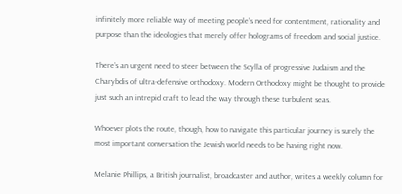infinitely more reliable way of meeting people’s need for contentment, rationality and purpose than the ideologies that merely offer holograms of freedom and social justice.

There’s an urgent need to steer between the Scylla of progressive Judaism and the Charybdis of ultra-defensive orthodoxy. Modern Orthodoxy might be thought to provide just such an intrepid craft to lead the way through these turbulent seas.

Whoever plots the route, though, how to navigate this particular journey is surely the most important conversation the Jewish world needs to be having right now.

Melanie Phillips, a British journalist, broadcaster and author, writes a weekly column for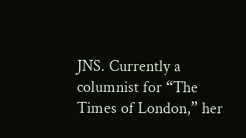JNS. Currently a columnist for “The Times of London,” her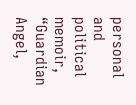personal and political memoir, “Guardian Angel,